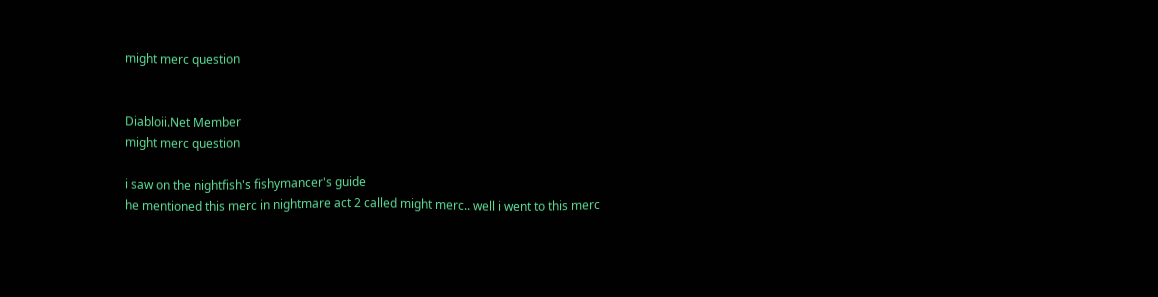might merc question


Diabloii.Net Member
might merc question

i saw on the nightfish's fishymancer's guide
he mentioned this merc in nightmare act 2 called might merc.. well i went to this merc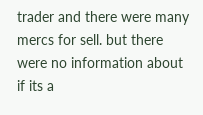trader and there were many mercs for sell. but there were no information about if its a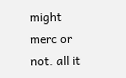might merc or not. all it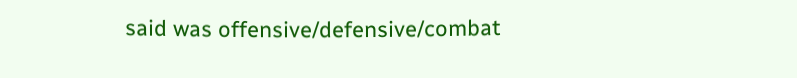said was offensive/defensive/combat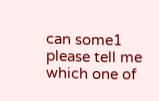can some1 please tell me which one of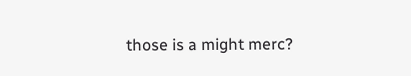those is a might merc?